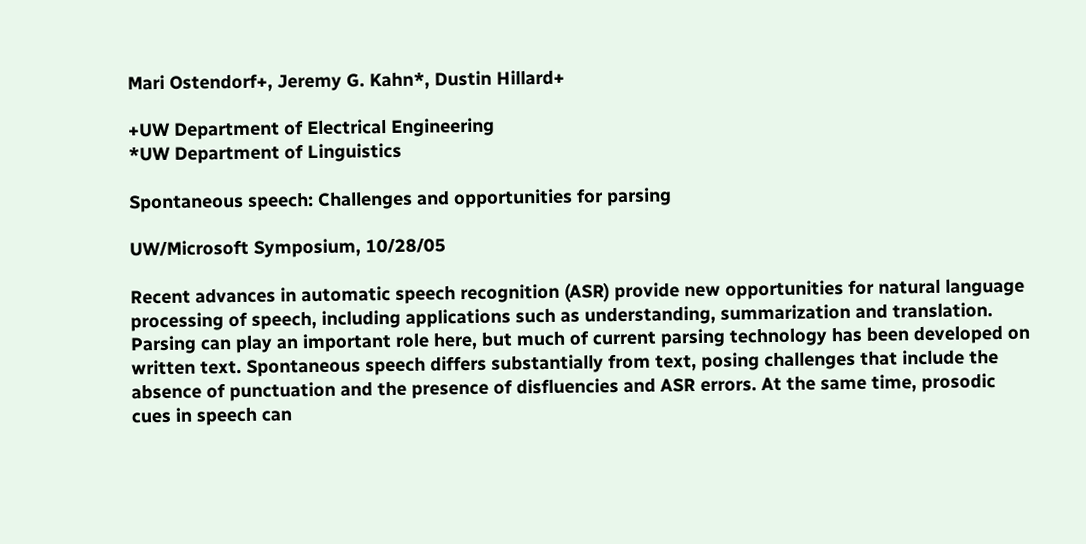Mari Ostendorf+, Jeremy G. Kahn*, Dustin Hillard+

+UW Department of Electrical Engineering
*UW Department of Linguistics

Spontaneous speech: Challenges and opportunities for parsing

UW/Microsoft Symposium, 10/28/05

Recent advances in automatic speech recognition (ASR) provide new opportunities for natural language processing of speech, including applications such as understanding, summarization and translation. Parsing can play an important role here, but much of current parsing technology has been developed on written text. Spontaneous speech differs substantially from text, posing challenges that include the absence of punctuation and the presence of disfluencies and ASR errors. At the same time, prosodic cues in speech can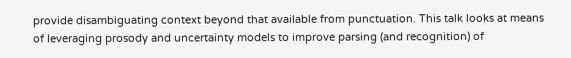provide disambiguating context beyond that available from punctuation. This talk looks at means of leveraging prosody and uncertainty models to improve parsing (and recognition) of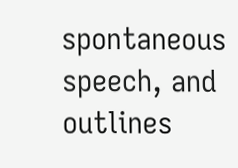spontaneous speech, and outlines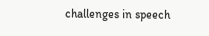challenges in speech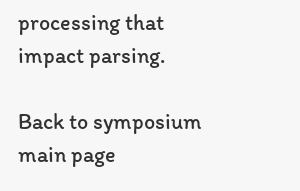processing that impact parsing.

Back to symposium main page